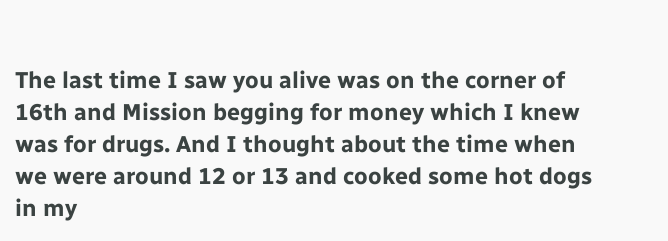The last time I saw you alive was on the corner of 16th and Mission begging for money which I knew was for drugs. And I thought about the time when we were around 12 or 13 and cooked some hot dogs in my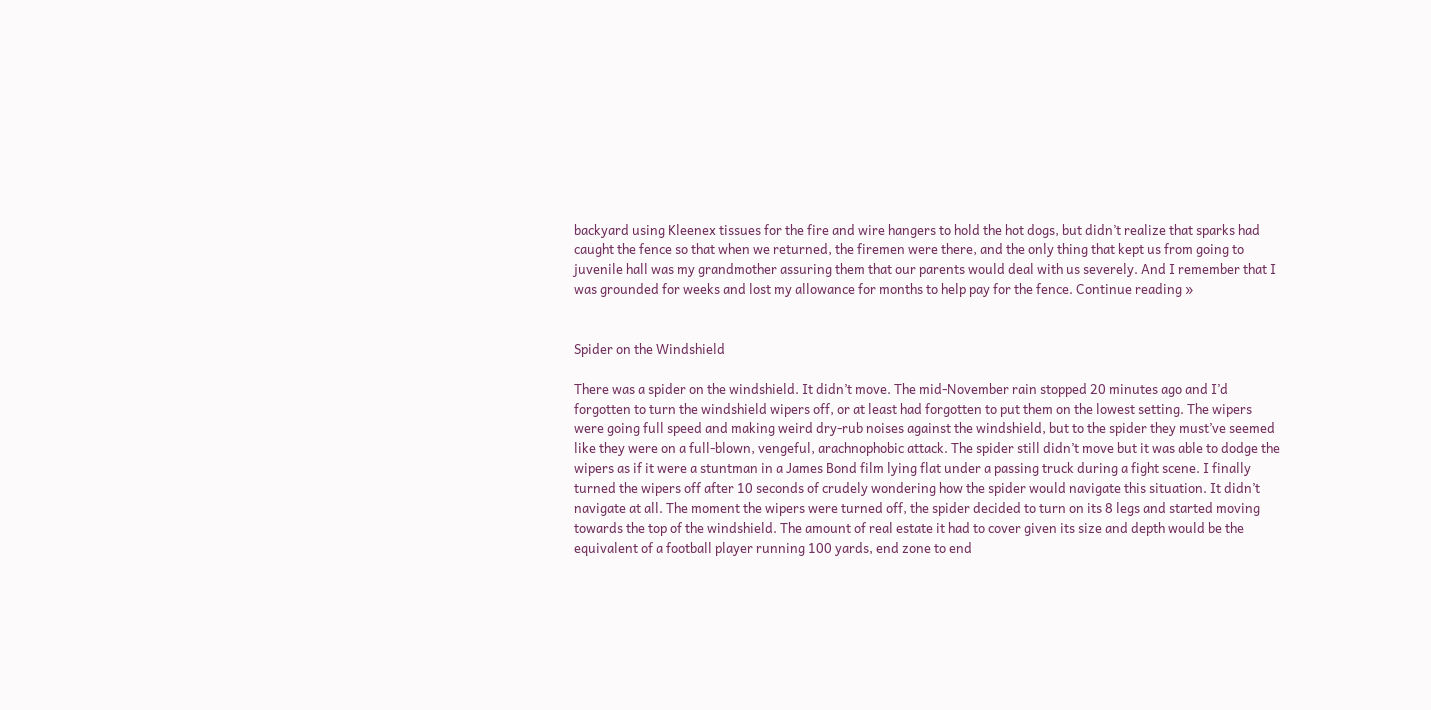backyard using Kleenex tissues for the fire and wire hangers to hold the hot dogs, but didn’t realize that sparks had caught the fence so that when we returned, the firemen were there, and the only thing that kept us from going to juvenile hall was my grandmother assuring them that our parents would deal with us severely. And I remember that I was grounded for weeks and lost my allowance for months to help pay for the fence. Continue reading »


Spider on the Windshield

There was a spider on the windshield. It didn’t move. The mid-November rain stopped 20 minutes ago and I’d forgotten to turn the windshield wipers off, or at least had forgotten to put them on the lowest setting. The wipers were going full speed and making weird dry-rub noises against the windshield, but to the spider they must’ve seemed like they were on a full-blown, vengeful, arachnophobic attack. The spider still didn’t move but it was able to dodge the wipers as if it were a stuntman in a James Bond film lying flat under a passing truck during a fight scene. I finally turned the wipers off after 10 seconds of crudely wondering how the spider would navigate this situation. It didn’t navigate at all. The moment the wipers were turned off, the spider decided to turn on its 8 legs and started moving towards the top of the windshield. The amount of real estate it had to cover given its size and depth would be the equivalent of a football player running 100 yards, end zone to end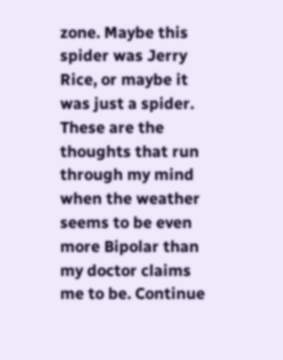zone. Maybe this spider was Jerry Rice, or maybe it was just a spider. These are the thoughts that run through my mind when the weather seems to be even more Bipolar than my doctor claims me to be. Continue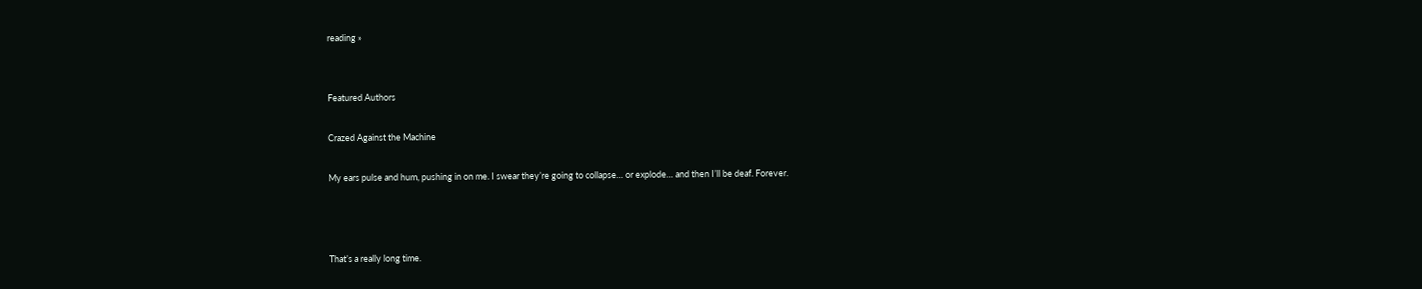reading »


Featured Authors

Crazed Against the Machine

My ears pulse and hum, pushing in on me. I swear they’re going to collapse… or explode… and then I’ll be deaf. Forever.



That’s a really long time.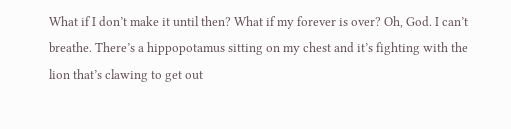What if I don’t make it until then? What if my forever is over? Oh, God. I can’t breathe. There’s a hippopotamus sitting on my chest and it’s fighting with the lion that’s clawing to get out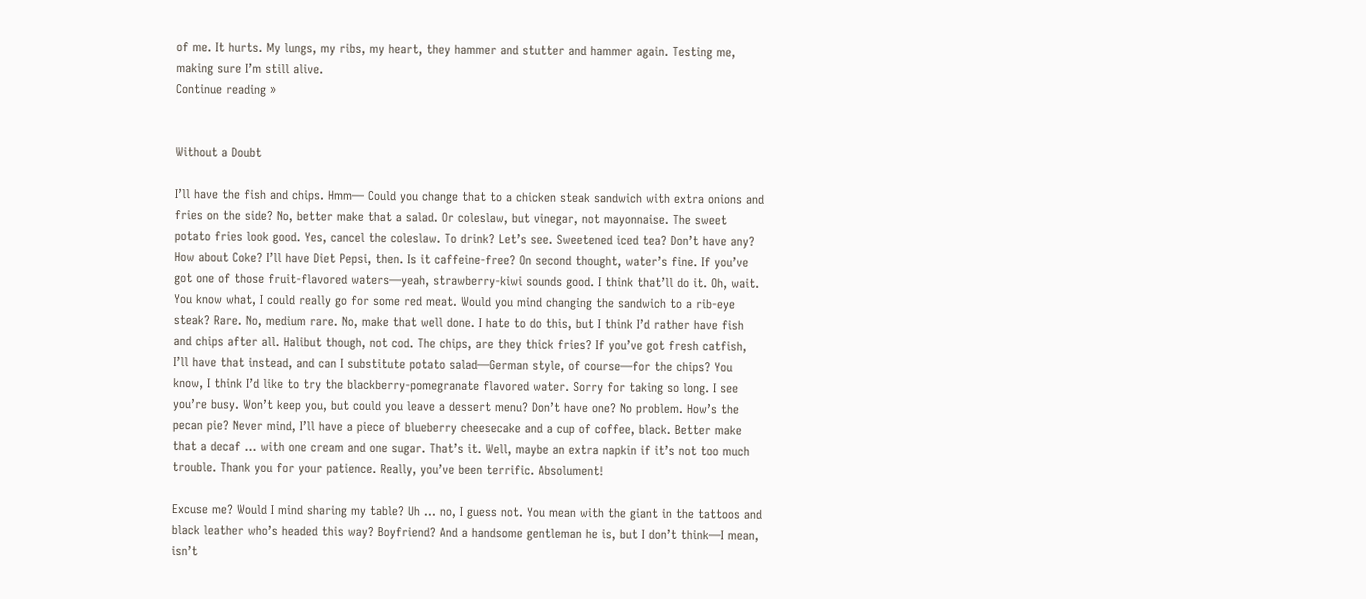of me. It hurts. My lungs, my ribs, my heart, they hammer and stutter and hammer again. Testing me, making sure I’m still alive.
Continue reading »


Without a Doubt

I’ll have the fish and chips. Hmm— Could you change that to a chicken steak sandwich with extra onions and fries on the side? No, better make that a salad. Or coleslaw, but vinegar, not mayonnaise. The sweet potato fries look good. Yes, cancel the coleslaw. To drink? Let’s see. Sweetened iced tea? Don’t have any? How about Coke? I’ll have Diet Pepsi, then. Is it caffeine-free? On second thought, water’s fine. If you’ve got one of those fruit-flavored waters—yeah, strawberry-kiwi sounds good. I think that’ll do it. Oh, wait. You know what, I could really go for some red meat. Would you mind changing the sandwich to a rib-eye steak? Rare. No, medium rare. No, make that well done. I hate to do this, but I think I’d rather have fish and chips after all. Halibut though, not cod. The chips, are they thick fries? If you’ve got fresh catfish, I’ll have that instead, and can I substitute potato salad—German style, of course—for the chips? You know, I think I’d like to try the blackberry-pomegranate flavored water. Sorry for taking so long. I see you’re busy. Won’t keep you, but could you leave a dessert menu? Don’t have one? No problem. How’s the pecan pie? Never mind, I’ll have a piece of blueberry cheesecake and a cup of coffee, black. Better make that a decaf … with one cream and one sugar. That’s it. Well, maybe an extra napkin if it’s not too much trouble. Thank you for your patience. Really, you’ve been terrific. Absolument!

Excuse me? Would I mind sharing my table? Uh … no, I guess not. You mean with the giant in the tattoos and black leather who’s headed this way? Boyfriend? And a handsome gentleman he is, but I don’t think—I mean, isn’t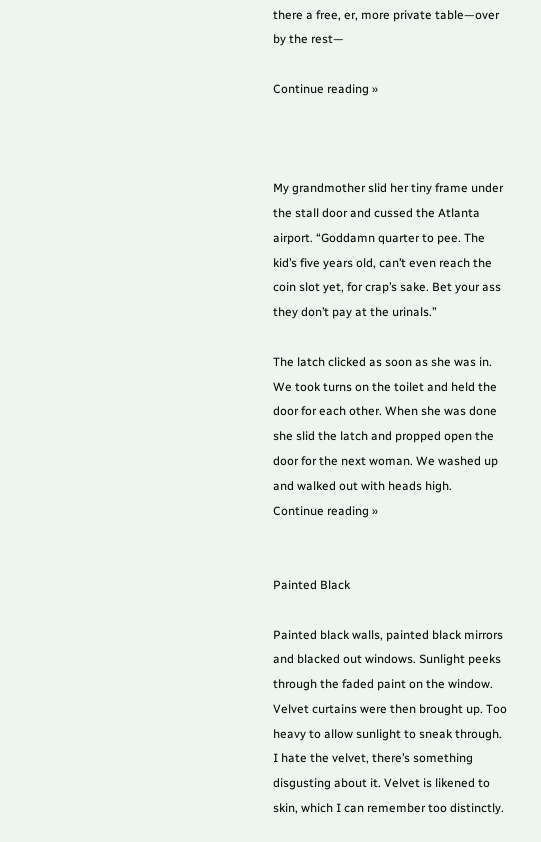there a free, er, more private table—over by the rest—

Continue reading »



My grandmother slid her tiny frame under the stall door and cussed the Atlanta airport. “Goddamn quarter to pee. The kid’s five years old, can’t even reach the coin slot yet, for crap’s sake. Bet your ass they don’t pay at the urinals.”

The latch clicked as soon as she was in. We took turns on the toilet and held the door for each other. When she was done she slid the latch and propped open the door for the next woman. We washed up and walked out with heads high.
Continue reading »


Painted Black

Painted black walls, painted black mirrors and blacked out windows. Sunlight peeks through the faded paint on the window. Velvet curtains were then brought up. Too heavy to allow sunlight to sneak through. I hate the velvet, there’s something disgusting about it. Velvet is likened to skin, which I can remember too distinctly.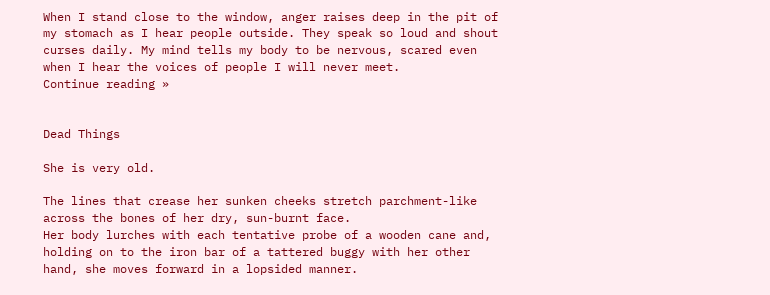When I stand close to the window, anger raises deep in the pit of my stomach as I hear people outside. They speak so loud and shout curses daily. My mind tells my body to be nervous, scared even when I hear the voices of people I will never meet.
Continue reading »


Dead Things

She is very old.

The lines that crease her sunken cheeks stretch parchment-like across the bones of her dry, sun-burnt face.
Her body lurches with each tentative probe of a wooden cane and, holding on to the iron bar of a tattered buggy with her other hand, she moves forward in a lopsided manner.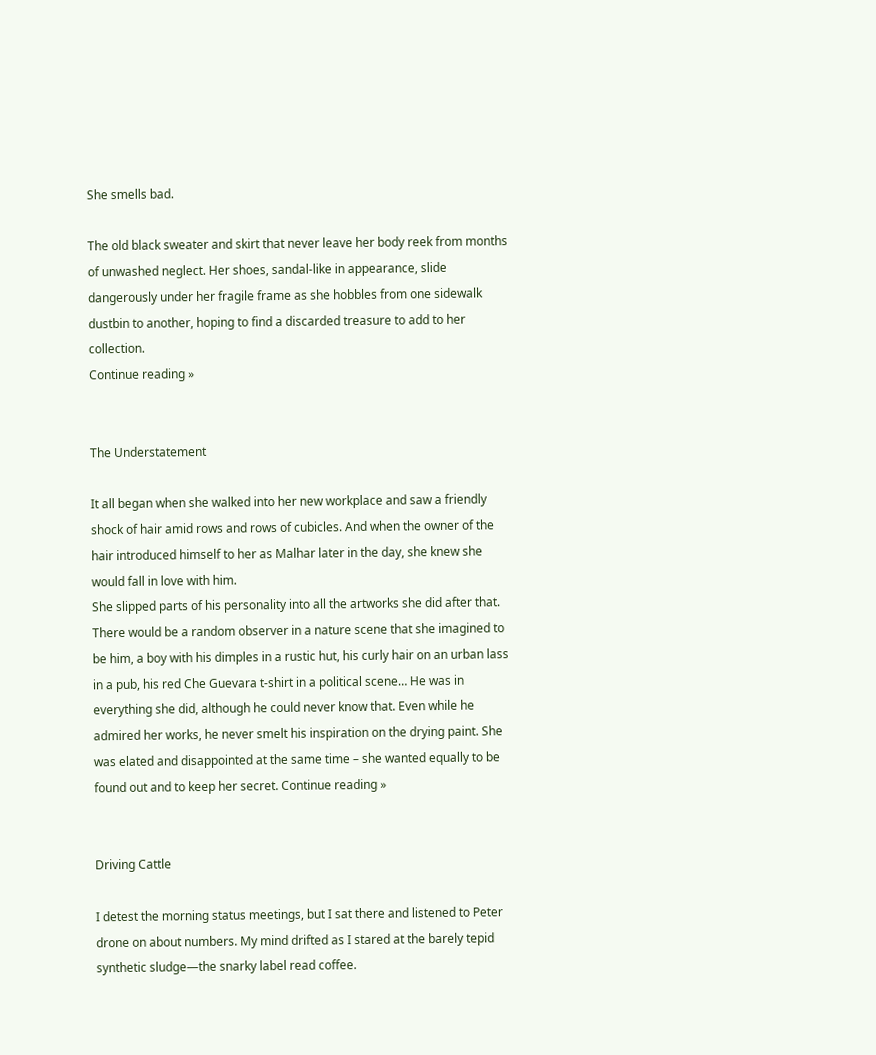She smells bad.

The old black sweater and skirt that never leave her body reek from months of unwashed neglect. Her shoes, sandal-like in appearance, slide dangerously under her fragile frame as she hobbles from one sidewalk dustbin to another, hoping to find a discarded treasure to add to her collection.
Continue reading »


The Understatement

It all began when she walked into her new workplace and saw a friendly shock of hair amid rows and rows of cubicles. And when the owner of the hair introduced himself to her as Malhar later in the day, she knew she would fall in love with him.
She slipped parts of his personality into all the artworks she did after that. There would be a random observer in a nature scene that she imagined to be him, a boy with his dimples in a rustic hut, his curly hair on an urban lass in a pub, his red Che Guevara t-shirt in a political scene… He was in everything she did, although he could never know that. Even while he admired her works, he never smelt his inspiration on the drying paint. She was elated and disappointed at the same time – she wanted equally to be found out and to keep her secret. Continue reading »


Driving Cattle

I detest the morning status meetings, but I sat there and listened to Peter drone on about numbers. My mind drifted as I stared at the barely tepid synthetic sludge—the snarky label read coffee.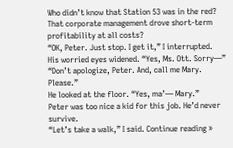Who didn’t know that Station 53 was in the red? That corporate management drove short-term profitability at all costs?
“OK, Peter. Just stop. I get it,” I interrupted.
His worried eyes widened. “Yes, Ms. Ott. Sorry—”
“Don’t apologize, Peter. And, call me Mary. Please.”
He looked at the floor. “Yes, ma’— Mary.”
Peter was too nice a kid for this job. He’d never survive.
“Let’s take a walk,” I said. Continue reading »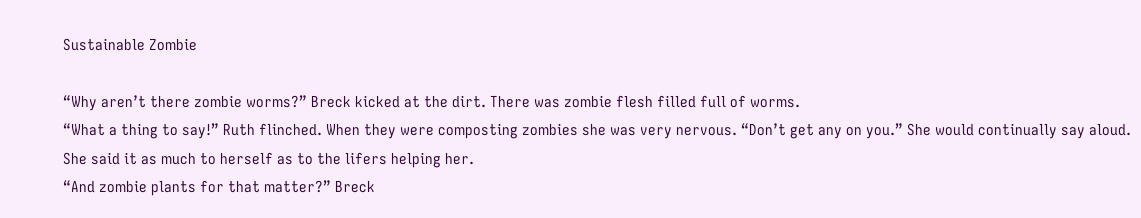Sustainable Zombie

“Why aren’t there zombie worms?” Breck kicked at the dirt. There was zombie flesh filled full of worms.
“What a thing to say!” Ruth flinched. When they were composting zombies she was very nervous. “Don’t get any on you.” She would continually say aloud. She said it as much to herself as to the lifers helping her.
“And zombie plants for that matter?” Breck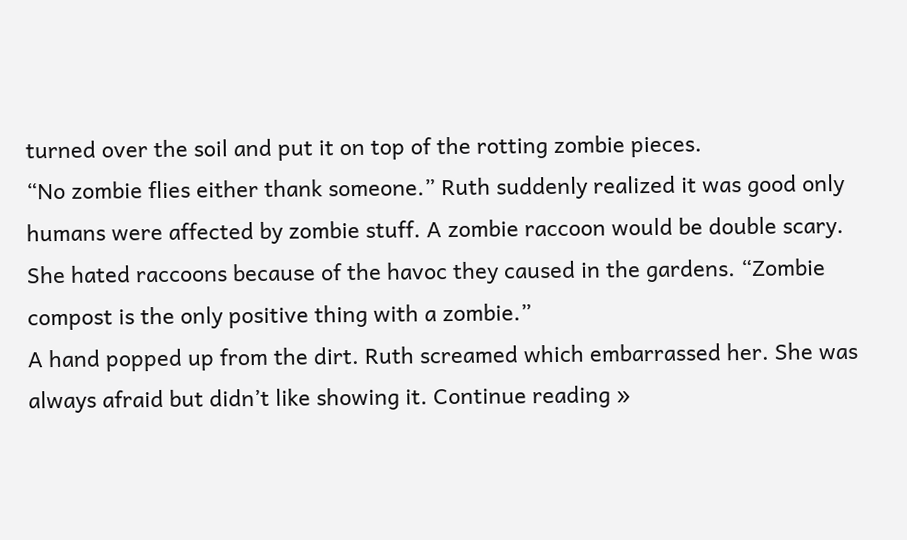turned over the soil and put it on top of the rotting zombie pieces.
“No zombie flies either thank someone.” Ruth suddenly realized it was good only humans were affected by zombie stuff. A zombie raccoon would be double scary. She hated raccoons because of the havoc they caused in the gardens. “Zombie compost is the only positive thing with a zombie.”
A hand popped up from the dirt. Ruth screamed which embarrassed her. She was always afraid but didn’t like showing it. Continue reading »